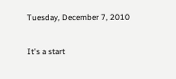Tuesday, December 7, 2010

It's a start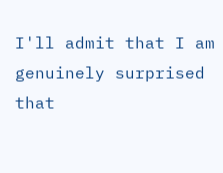I'll admit that I am genuinely surprised that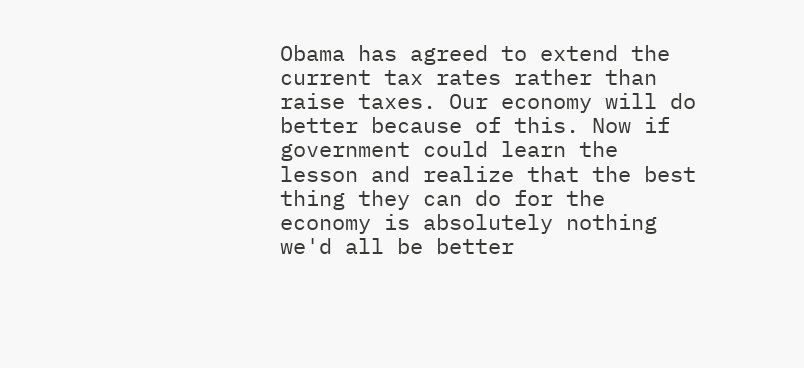Obama has agreed to extend the current tax rates rather than raise taxes. Our economy will do better because of this. Now if government could learn the lesson and realize that the best thing they can do for the economy is absolutely nothing we'd all be better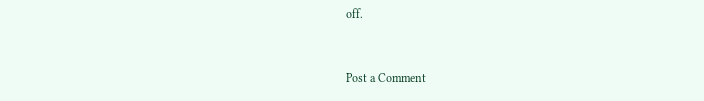off.


Post a Comment